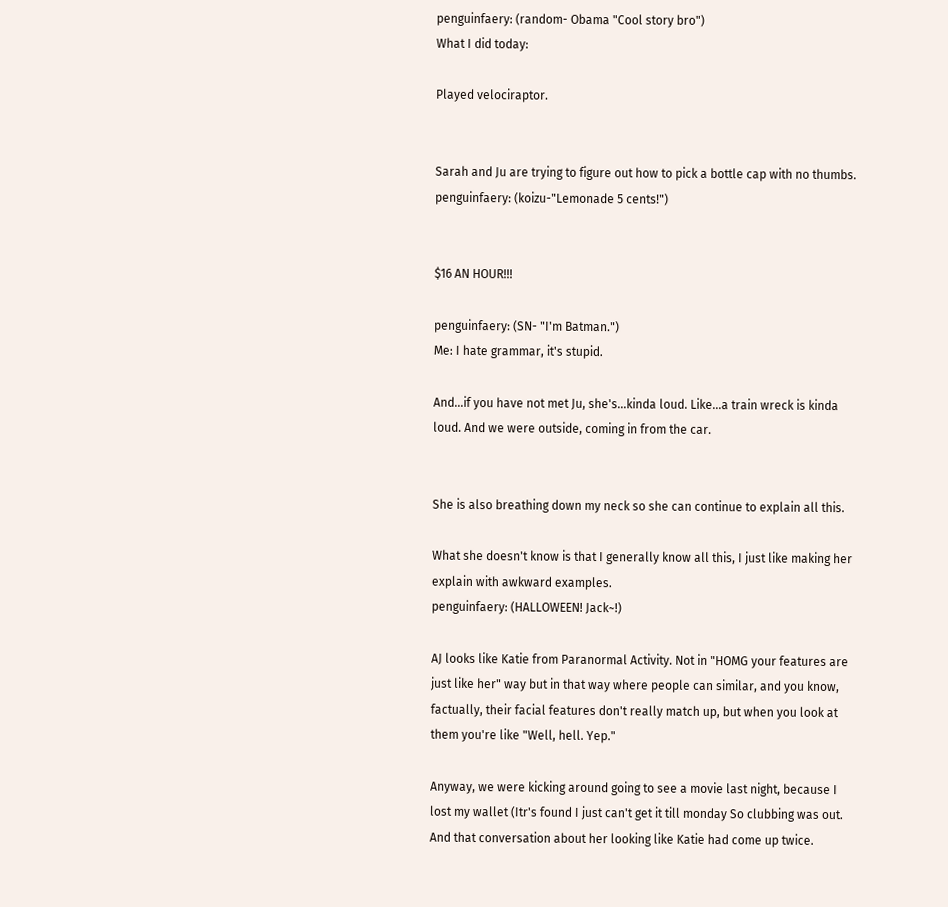penguinfaery: (random- Obama "Cool story bro")
What I did today:

Played velociraptor.


Sarah and Ju are trying to figure out how to pick a bottle cap with no thumbs.
penguinfaery: (koizu-"Lemonade 5 cents!")


$16 AN HOUR!!!

penguinfaery: (SN- "I'm Batman.")
Me: I hate grammar, it's stupid.

And...if you have not met Ju, she's...kinda loud. Like...a train wreck is kinda loud. And we were outside, coming in from the car.


She is also breathing down my neck so she can continue to explain all this.

What she doesn't know is that I generally know all this, I just like making her explain with awkward examples.
penguinfaery: (HALLOWEEN! Jack~!)

AJ looks like Katie from Paranormal Activity. Not in "HOMG your features are just like her" way but in that way where people can similar, and you know, factually, their facial features don't really match up, but when you look at them you're like "Well, hell. Yep."

Anyway, we were kicking around going to see a movie last night, because I lost my wallet (Itr's found I just can't get it till monday So clubbing was out. And that conversation about her looking like Katie had come up twice.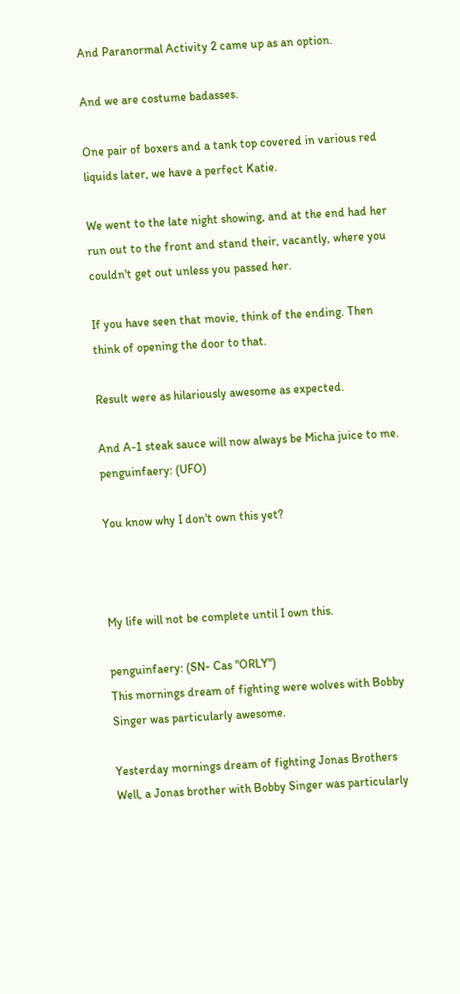And Paranormal Activity 2 came up as an option.

And we are costume badasses.

One pair of boxers and a tank top covered in various red liquids later, we have a perfect Katie.

We went to the late night showing, and at the end had her run out to the front and stand their, vacantly, where you couldn't get out unless you passed her.

If you have seen that movie, think of the ending. Then think of opening the door to that.

Result were as hilariously awesome as expected.

And A-1 steak sauce will now always be Micha juice to me.
penguinfaery: (UFO)

You know why I don't own this yet?



My life will not be complete until I own this.

penguinfaery: (SN- Cas "ORLY")
This mornings dream of fighting were wolves with Bobby Singer was particularly awesome.

Yesterday mornings dream of fighting Jonas Brothers Well, a Jonas brother with Bobby Singer was particularly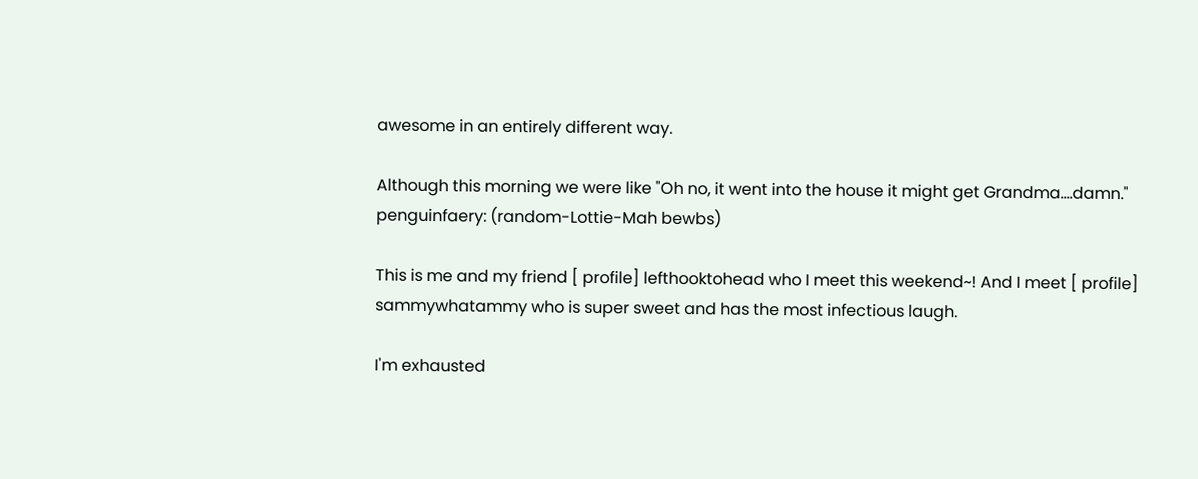awesome in an entirely different way.

Although this morning we were like "Oh no, it went into the house it might get Grandma....damn."
penguinfaery: (random-Lottie-Mah bewbs)

This is me and my friend [ profile] lefthooktohead who I meet this weekend~! And I meet [ profile] sammywhatammy who is super sweet and has the most infectious laugh.

I'm exhausted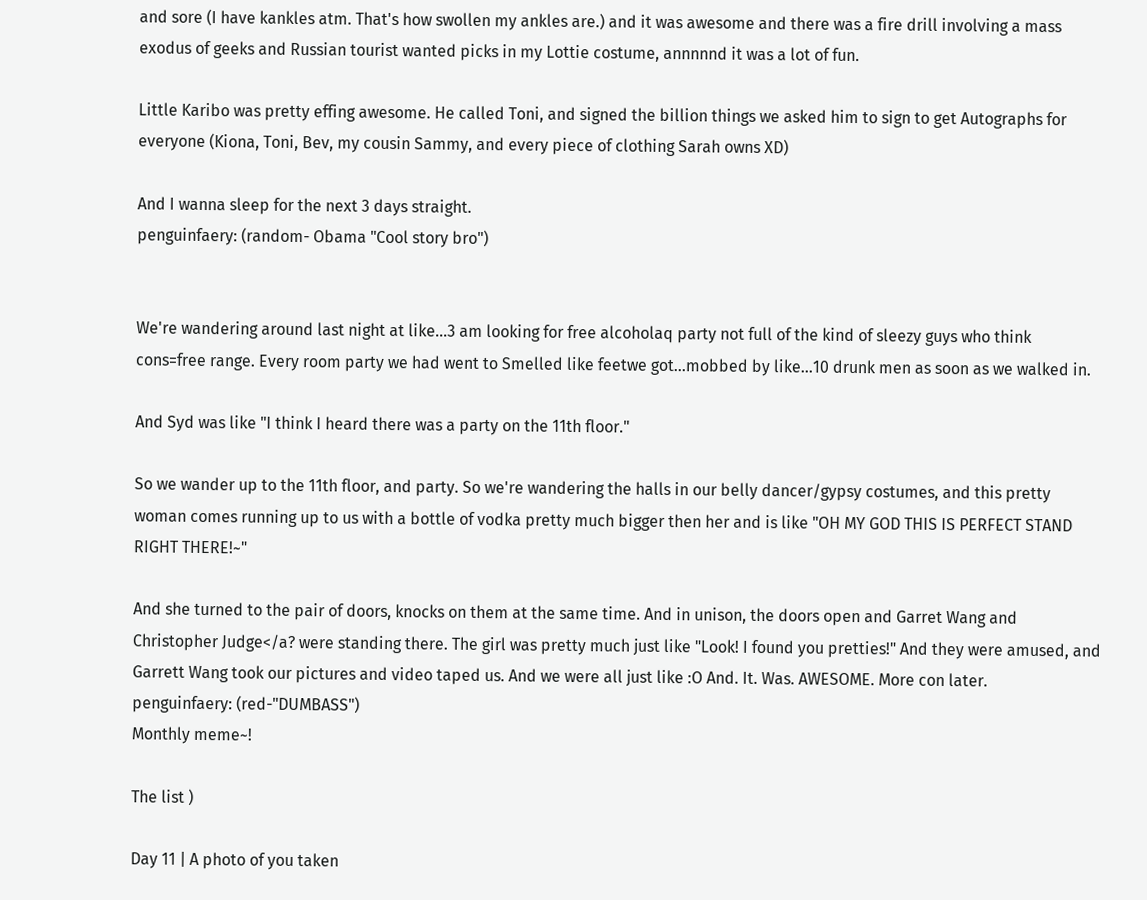and sore (I have kankles atm. That's how swollen my ankles are.) and it was awesome and there was a fire drill involving a mass exodus of geeks and Russian tourist wanted picks in my Lottie costume, annnnnd it was a lot of fun.

Little Karibo was pretty effing awesome. He called Toni, and signed the billion things we asked him to sign to get Autographs for everyone (Kiona, Toni, Bev, my cousin Sammy, and every piece of clothing Sarah owns XD)

And I wanna sleep for the next 3 days straight.
penguinfaery: (random- Obama "Cool story bro")


We're wandering around last night at like...3 am looking for free alcoholaq party not full of the kind of sleezy guys who think cons=free range. Every room party we had went to Smelled like feetwe got...mobbed by like...10 drunk men as soon as we walked in.

And Syd was like "I think I heard there was a party on the 11th floor."

So we wander up to the 11th floor, and party. So we're wandering the halls in our belly dancer/gypsy costumes, and this pretty woman comes running up to us with a bottle of vodka pretty much bigger then her and is like "OH MY GOD THIS IS PERFECT STAND RIGHT THERE!~"

And she turned to the pair of doors, knocks on them at the same time. And in unison, the doors open and Garret Wang and Christopher Judge</a? were standing there. The girl was pretty much just like "Look! I found you pretties!" And they were amused, and Garrett Wang took our pictures and video taped us. And we were all just like :O And. It. Was. AWESOME. More con later.
penguinfaery: (red-"DUMBASS")
Monthly meme~!

The list )

Day 11 | A photo of you taken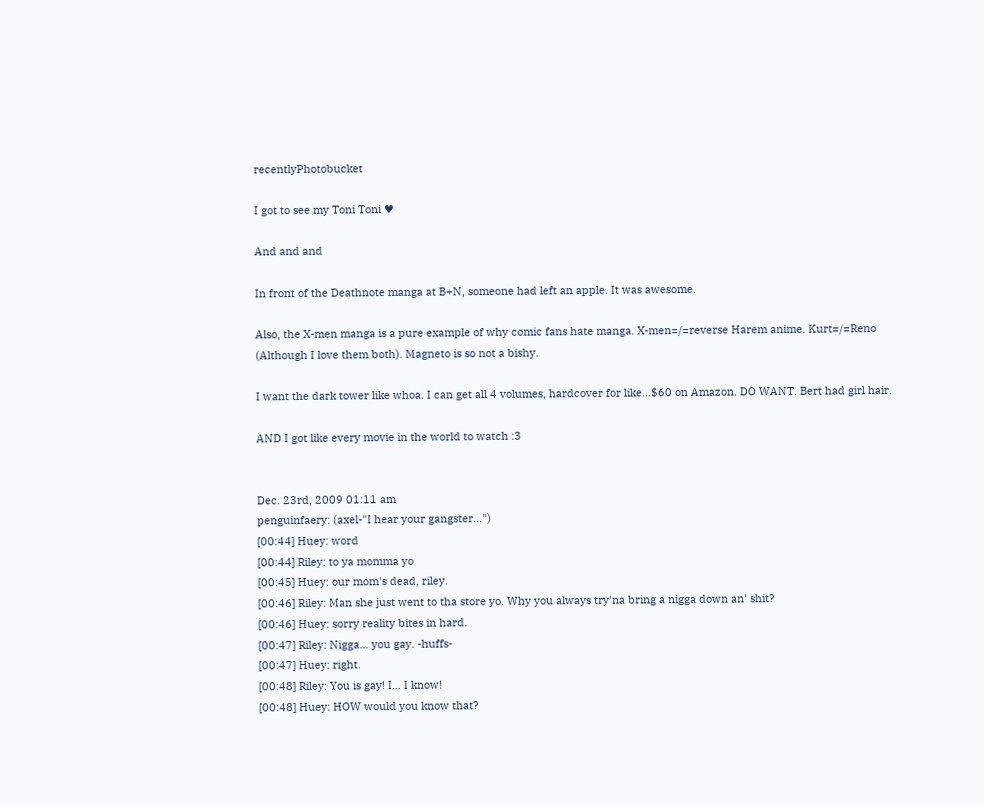recentlyPhotobucket

I got to see my Toni Toni ♥

And and and

In front of the Deathnote manga at B+N, someone had left an apple. It was awesome.

Also, the X-men manga is a pure example of why comic fans hate manga. X-men=/=reverse Harem anime. Kurt=/=Reno (Although I love them both). Magneto is so not a bishy.

I want the dark tower like whoa. I can get all 4 volumes, hardcover for like...$60 on Amazon. DO WANT. Bert had girl hair.

AND I got like every movie in the world to watch :3


Dec. 23rd, 2009 01:11 am
penguinfaery: (axel-"I hear your gangster...")
[00:44] Huey: word
[00:44] Riley: to ya momma yo
[00:45] Huey: our mom's dead, riley.
[00:46] Riley: Man she just went to tha store yo. Why you always try'na bring a nigga down an' shit?
[00:46] Huey: sorry reality bites in hard.
[00:47] Riley: Nigga... you gay. -huffs-
[00:47] Huey: right.
[00:48] Riley: You is gay! I... I know!
[00:48] Huey: HOW would you know that?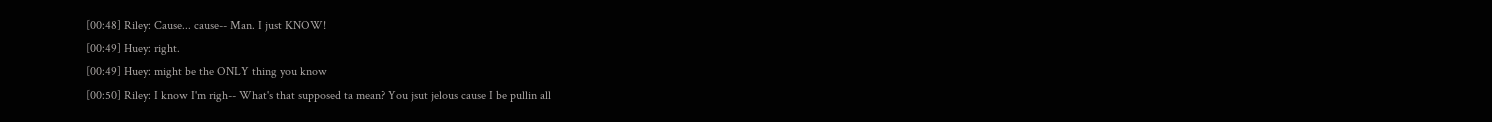[00:48] Riley: Cause... cause-- Man. I just KNOW!
[00:49] Huey: right.
[00:49] Huey: might be the ONLY thing you know
[00:50] Riley: I know I'm righ-- What's that supposed ta mean? You jsut jelous cause I be pullin all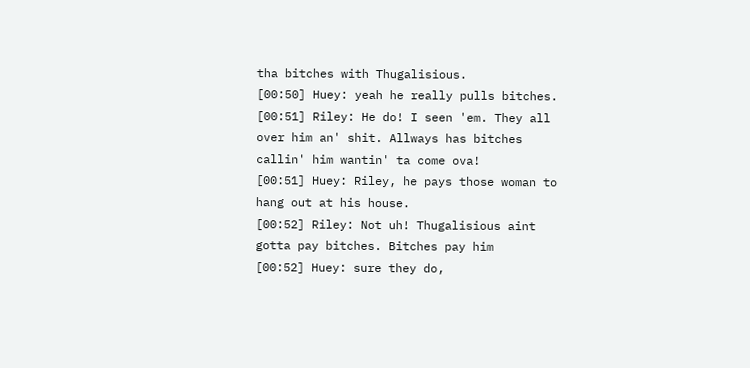tha bitches with Thugalisious.
[00:50] Huey: yeah he really pulls bitches.
[00:51] Riley: He do! I seen 'em. They all over him an' shit. Allways has bitches callin' him wantin' ta come ova!
[00:51] Huey: Riley, he pays those woman to hang out at his house.
[00:52] Riley: Not uh! Thugalisious aint gotta pay bitches. Bitches pay him
[00:52] Huey: sure they do,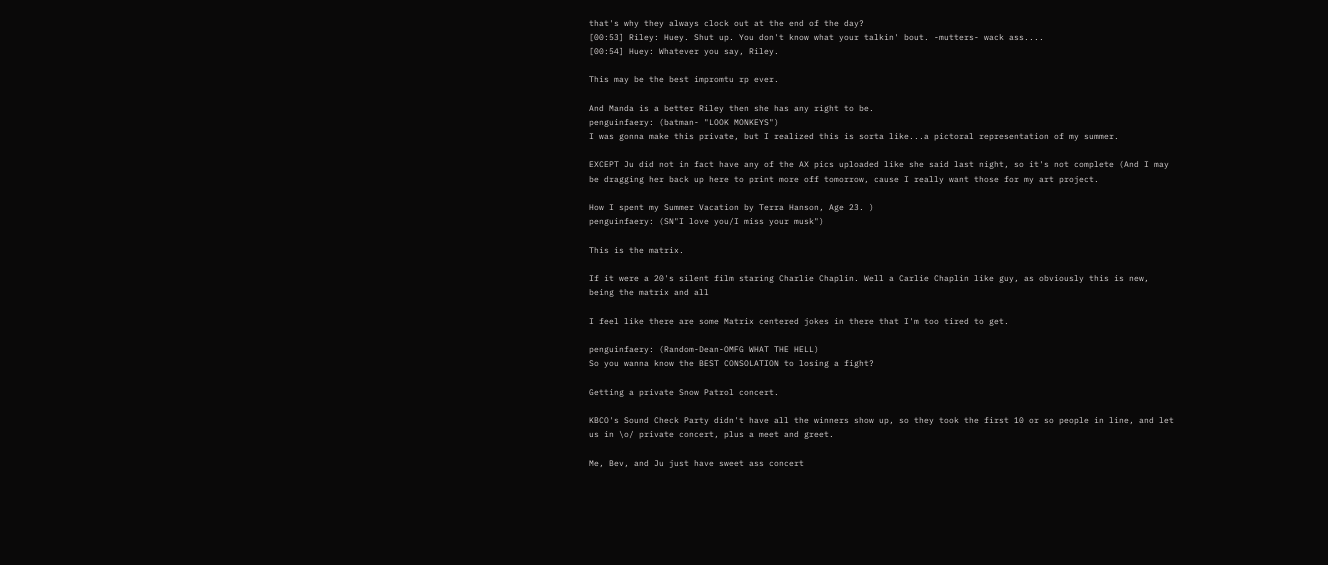that's why they always clock out at the end of the day?
[00:53] Riley: Huey. Shut up. You don't know what your talkin' bout. -mutters- wack ass....
[00:54] Huey: Whatever you say, Riley.

This may be the best impromtu rp ever.

And Manda is a better Riley then she has any right to be.
penguinfaery: (batman- "LOOK MONKEYS")
I was gonna make this private, but I realized this is sorta like...a pictoral representation of my summer.

EXCEPT Ju did not in fact have any of the AX pics uploaded like she said last night, so it's not complete (And I may be dragging her back up here to print more off tomorrow, cause I really want those for my art project.

How I spent my Summer Vacation by Terra Hanson, Age 23. )
penguinfaery: (SN"I love you/I miss your musk")

This is the matrix.

If it were a 20's silent film staring Charlie Chaplin. Well a Carlie Chaplin like guy, as obviously this is new, being the matrix and all

I feel like there are some Matrix centered jokes in there that I'm too tired to get.

penguinfaery: (Random-Dean-OMFG WHAT THE HELL)
So you wanna know the BEST CONSOLATION to losing a fight?

Getting a private Snow Patrol concert.

KBCO's Sound Check Party didn't have all the winners show up, so they took the first 10 or so people in line, and let us in \o/ private concert, plus a meet and greet.

Me, Bev, and Ju just have sweet ass concert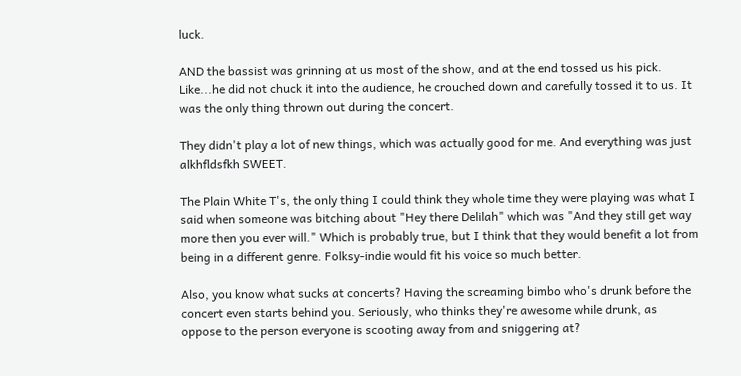luck.

AND the bassist was grinning at us most of the show, and at the end tossed us his pick. Like...he did not chuck it into the audience, he crouched down and carefully tossed it to us. It was the only thing thrown out during the concert.

They didn't play a lot of new things, which was actually good for me. And everything was just alkhfldsfkh SWEET.

The Plain White T's, the only thing I could think they whole time they were playing was what I said when someone was bitching about "Hey there Delilah" which was "And they still get way more then you ever will." Which is probably true, but I think that they would benefit a lot from being in a different genre. Folksy-indie would fit his voice so much better.

Also, you know what sucks at concerts? Having the screaming bimbo who's drunk before the concert even starts behind you. Seriously, who thinks they're awesome while drunk, as oppose to the person everyone is scooting away from and sniggering at?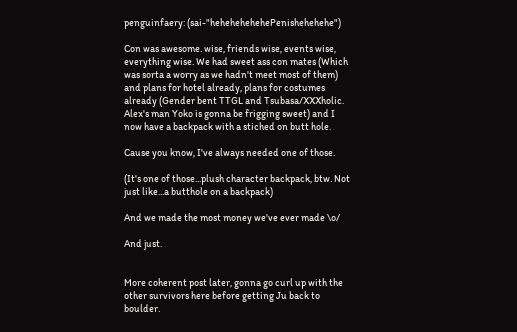penguinfaery: (sai-"hehehehehehePenishehehehe")

Con was awesome. wise, friends wise, events wise, everything wise. We had sweet ass con mates (Which was sorta a worry as we hadn't meet most of them) and plans for hotel already, plans for costumes already (Gender bent TTGL and Tsubasa/XXXholic. Alex's man Yoko is gonna be frigging sweet) and I now have a backpack with a stiched on butt hole.

Cause you know, I've always needed one of those.

(It's one of those...plush character backpack, btw. Not just like...a butthole on a backpack)

And we made the most money we've ever made \o/

And just.


More coherent post later, gonna go curl up with the other survivors here before getting Ju back to boulder.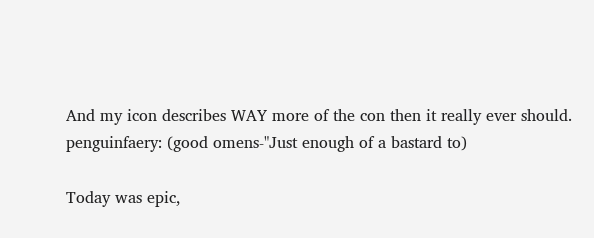And my icon describes WAY more of the con then it really ever should.
penguinfaery: (good omens-"Just enough of a bastard to)

Today was epic,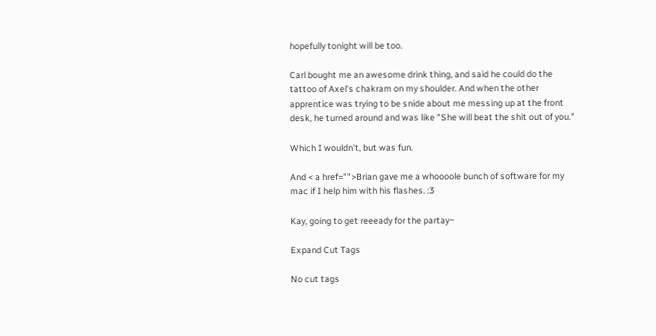hopefully tonight will be too.

Carl bought me an awesome drink thing, and said he could do the tattoo of Axel's chakram on my shoulder. And when the other apprentice was trying to be snide about me messing up at the front desk, he turned around and was like "She will beat the shit out of you."

Which I wouldn't, but was fun.

And < a href="">Brian gave me a whoooole bunch of software for my mac if I help him with his flashes. :3

Kay, going to get reeeady for the partay~

Expand Cut Tags

No cut tags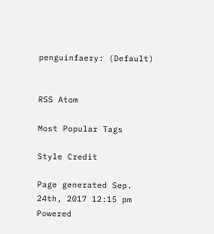penguinfaery: (Default)


RSS Atom

Most Popular Tags

Style Credit

Page generated Sep. 24th, 2017 12:15 pm
Powered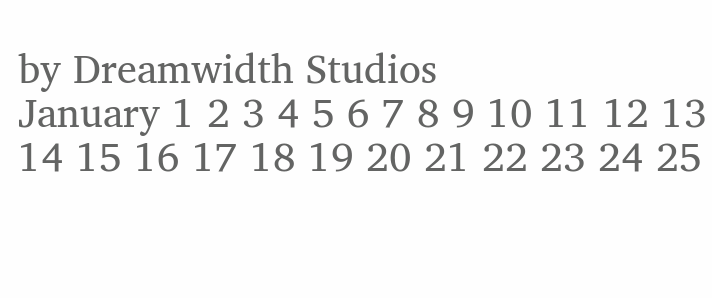by Dreamwidth Studios
January 1 2 3 4 5 6 7 8 9 10 11 12 13 14 15 16 17 18 19 20 21 22 23 24 25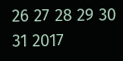26 27 28 29 30 31 2017